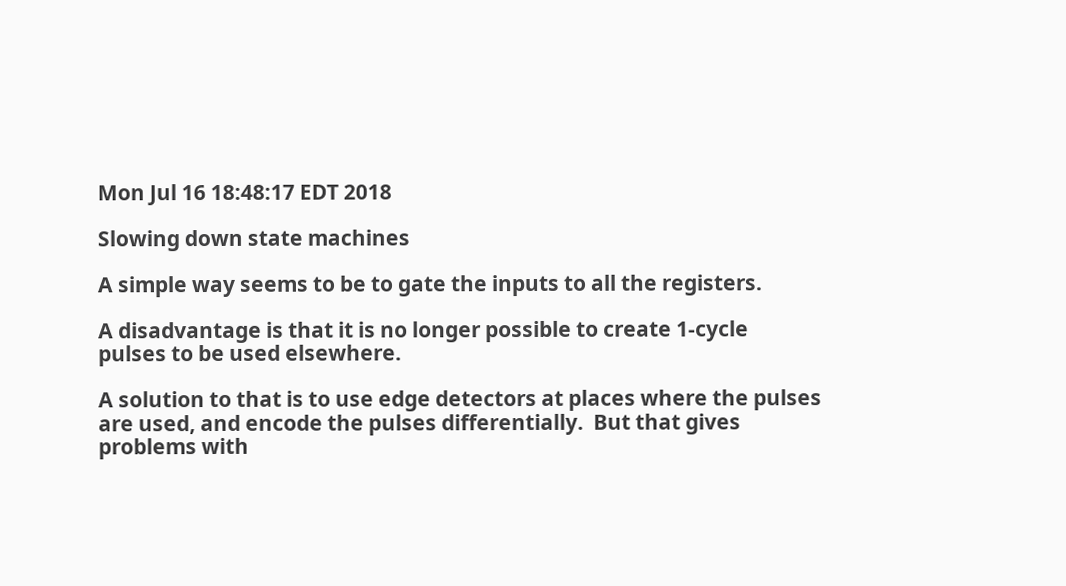Mon Jul 16 18:48:17 EDT 2018

Slowing down state machines

A simple way seems to be to gate the inputs to all the registers.

A disadvantage is that it is no longer possible to create 1-cycle
pulses to be used elsewhere.

A solution to that is to use edge detectors at places where the pulses
are used, and encode the pulses differentially.  But that gives
problems with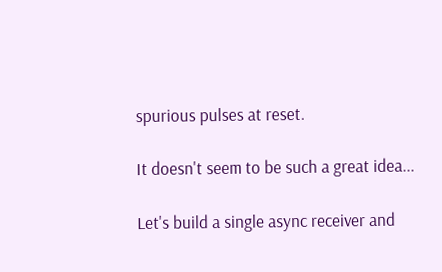spurious pulses at reset.

It doesn't seem to be such a great idea...

Let's build a single async receiver and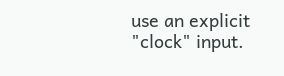use an explicit "clock" input.